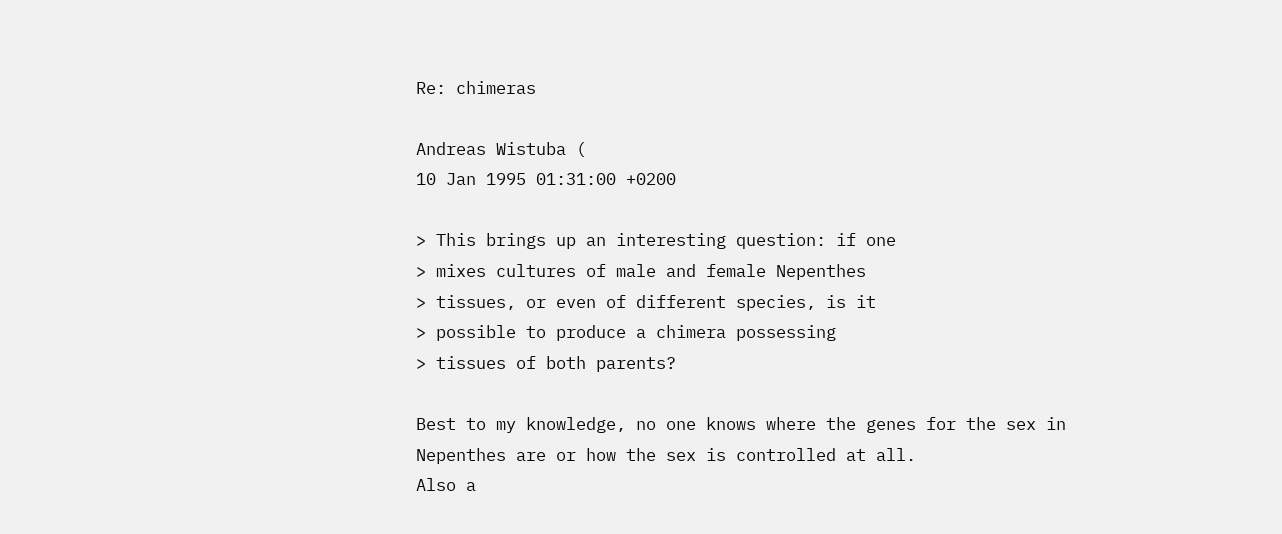Re: chimeras

Andreas Wistuba (
10 Jan 1995 01:31:00 +0200

> This brings up an interesting question: if one
> mixes cultures of male and female Nepenthes
> tissues, or even of different species, is it
> possible to produce a chimera possessing
> tissues of both parents?

Best to my knowledge, no one knows where the genes for the sex in
Nepenthes are or how the sex is controlled at all.
Also a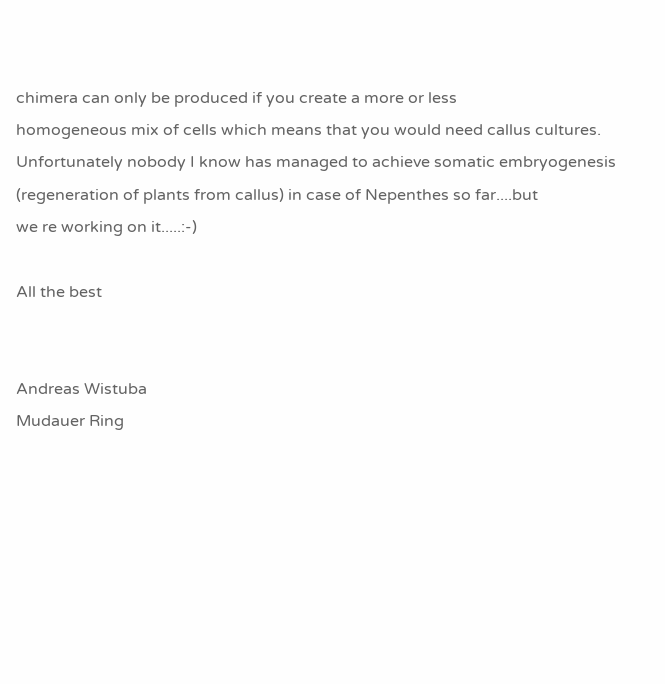chimera can only be produced if you create a more or less
homogeneous mix of cells which means that you would need callus cultures.
Unfortunately nobody I know has managed to achieve somatic embryogenesis
(regeneration of plants from callus) in case of Nepenthes so far....but
we re working on it.....:-)

All the best


Andreas Wistuba
Mudauer Ring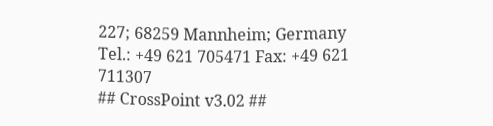227; 68259 Mannheim; Germany
Tel.: +49 621 705471 Fax: +49 621 711307
## CrossPoint v3.02 ##